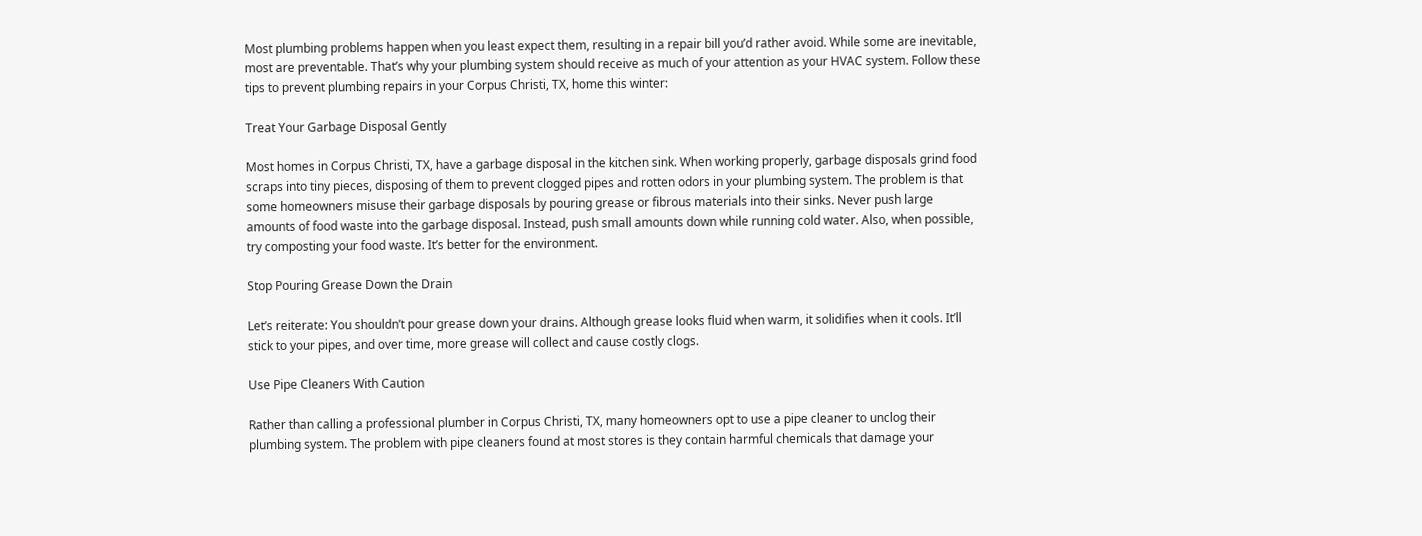Most plumbing problems happen when you least expect them, resulting in a repair bill you’d rather avoid. While some are inevitable, most are preventable. That’s why your plumbing system should receive as much of your attention as your HVAC system. Follow these tips to prevent plumbing repairs in your Corpus Christi, TX, home this winter:

Treat Your Garbage Disposal Gently

Most homes in Corpus Christi, TX, have a garbage disposal in the kitchen sink. When working properly, garbage disposals grind food scraps into tiny pieces, disposing of them to prevent clogged pipes and rotten odors in your plumbing system. The problem is that some homeowners misuse their garbage disposals by pouring grease or fibrous materials into their sinks. Never push large amounts of food waste into the garbage disposal. Instead, push small amounts down while running cold water. Also, when possible, try composting your food waste. It’s better for the environment.

Stop Pouring Grease Down the Drain

Let’s reiterate: You shouldn’t pour grease down your drains. Although grease looks fluid when warm, it solidifies when it cools. It’ll stick to your pipes, and over time, more grease will collect and cause costly clogs.

Use Pipe Cleaners With Caution

Rather than calling a professional plumber in Corpus Christi, TX, many homeowners opt to use a pipe cleaner to unclog their plumbing system. The problem with pipe cleaners found at most stores is they contain harmful chemicals that damage your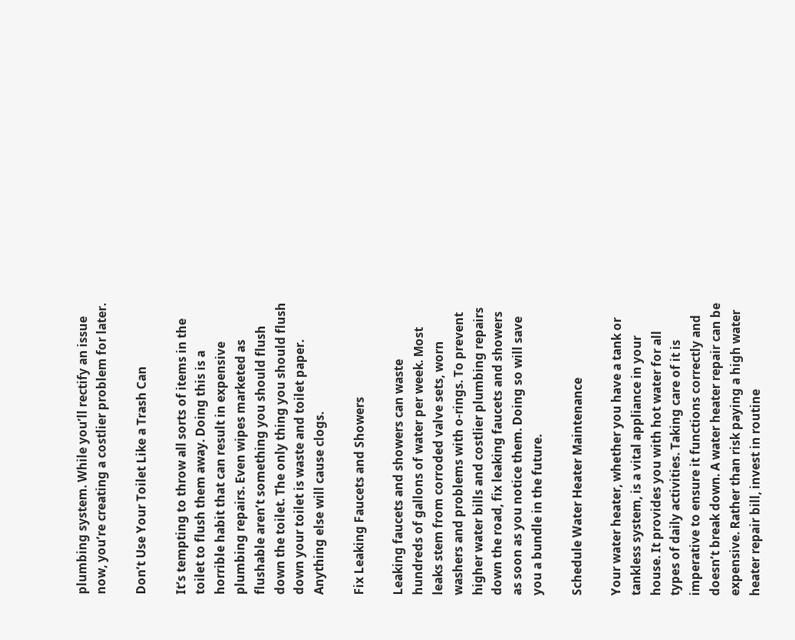plumbing system. While you’ll rectify an issue now, you’re creating a costlier problem for later.

Don’t Use Your Toilet Like a Trash Can

It’s tempting to throw all sorts of items in the toilet to flush them away. Doing this is a horrible habit that can result in expensive plumbing repairs. Even wipes marketed as flushable aren’t something you should flush down the toilet. The only thing you should flush down your toilet is waste and toilet paper. Anything else will cause clogs.

Fix Leaking Faucets and Showers

Leaking faucets and showers can waste hundreds of gallons of water per week. Most leaks stem from corroded valve sets, worn washers and problems with o-rings. To prevent higher water bills and costlier plumbing repairs down the road, fix leaking faucets and showers as soon as you notice them. Doing so will save you a bundle in the future.

Schedule Water Heater Maintenance

Your water heater, whether you have a tank or tankless system, is a vital appliance in your house. It provides you with hot water for all types of daily activities. Taking care of it is imperative to ensure it functions correctly and doesn’t break down. A water heater repair can be expensive. Rather than risk paying a high water heater repair bill, invest in routine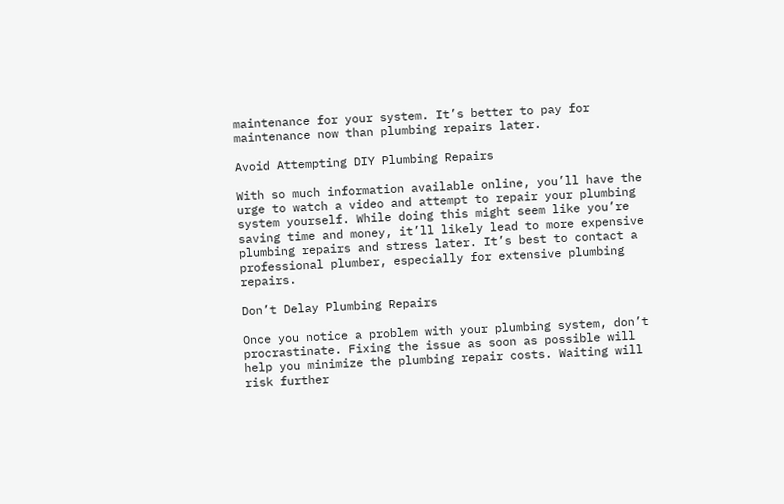maintenance for your system. It’s better to pay for maintenance now than plumbing repairs later.

Avoid Attempting DIY Plumbing Repairs

With so much information available online, you’ll have the urge to watch a video and attempt to repair your plumbing system yourself. While doing this might seem like you’re saving time and money, it’ll likely lead to more expensive plumbing repairs and stress later. It’s best to contact a professional plumber, especially for extensive plumbing repairs.

Don’t Delay Plumbing Repairs

Once you notice a problem with your plumbing system, don’t procrastinate. Fixing the issue as soon as possible will help you minimize the plumbing repair costs. Waiting will risk further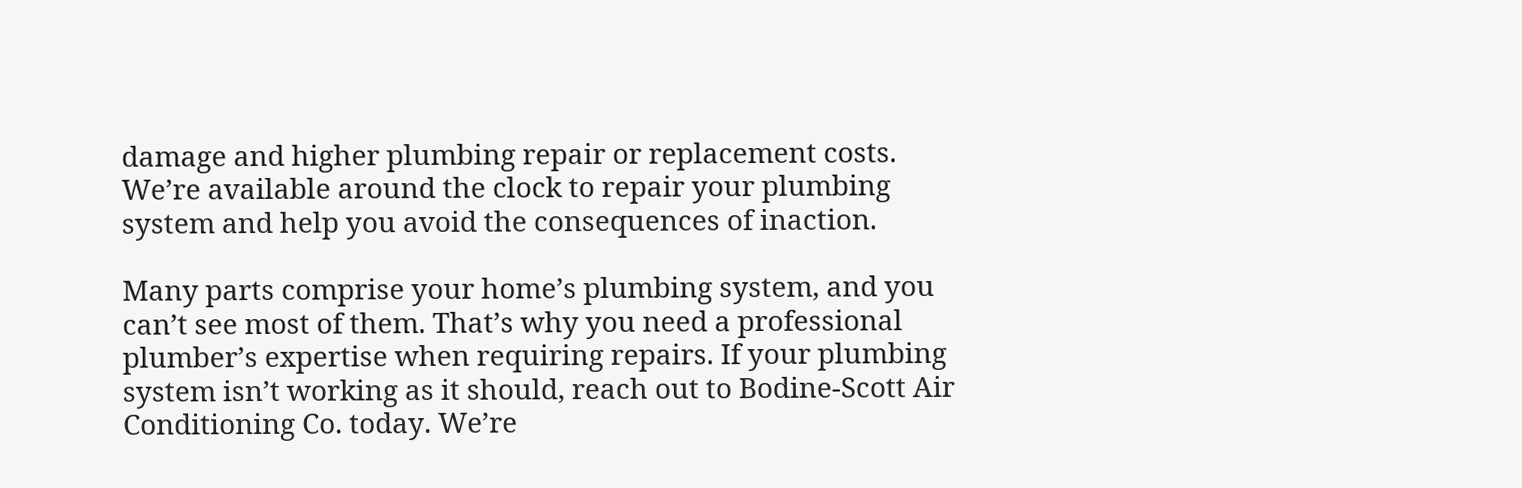damage and higher plumbing repair or replacement costs. We’re available around the clock to repair your plumbing system and help you avoid the consequences of inaction.

Many parts comprise your home’s plumbing system, and you can’t see most of them. That’s why you need a professional plumber’s expertise when requiring repairs. If your plumbing system isn’t working as it should, reach out to Bodine-Scott Air Conditioning Co. today. We’re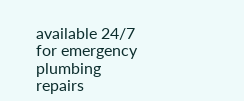available 24/7 for emergency plumbing repairs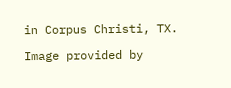in Corpus Christi, TX.

Image provided by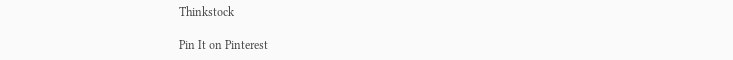Thinkstock

Pin It on Pinterest